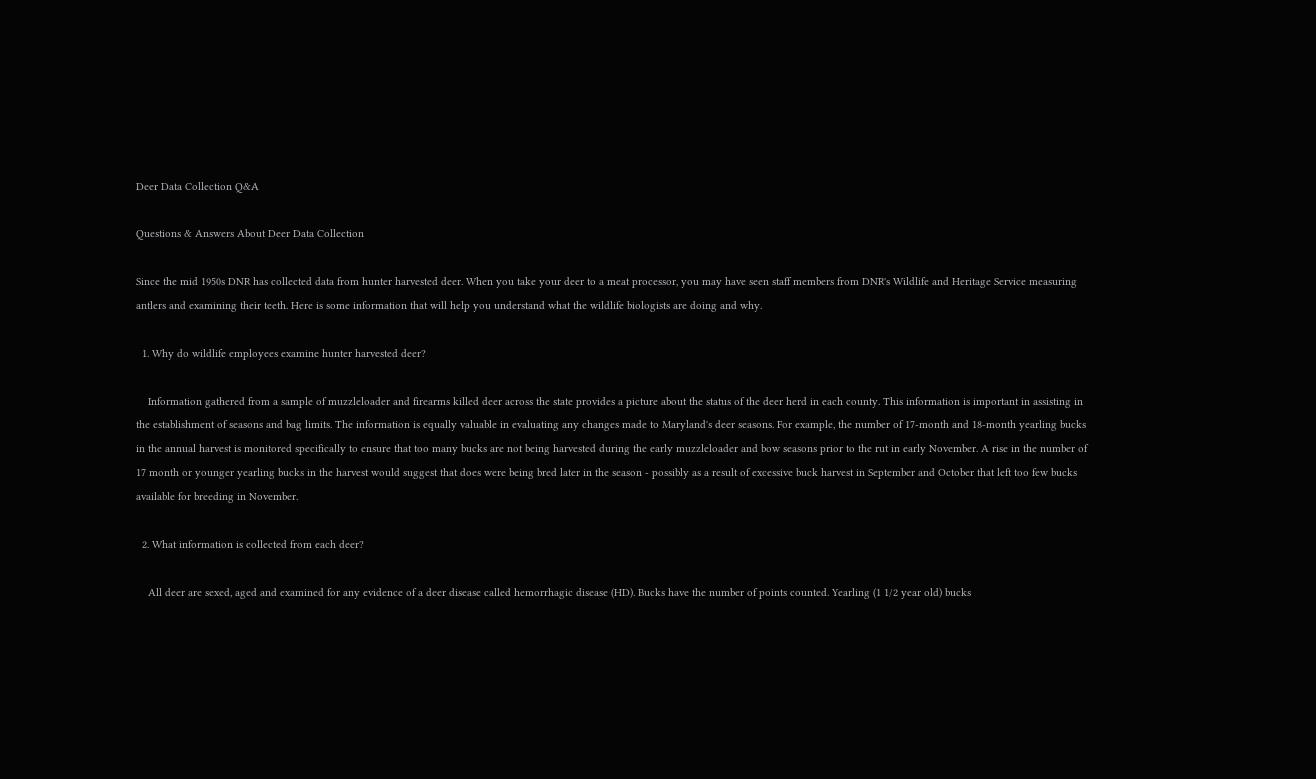Deer Data Collection Q&A

Questions & Answers About Deer Data Collection

Since the mid 1950s DNR has collected data from hunter harvested deer. When you take your deer to a meat processor, you may have seen staff members from DNR's Wildlife and Heritage Service measuring antlers and examining their teeth. Here is some information that will help you understand what the wildlife biologists are doing and why.

  1. Why do wildlife employees examine hunter harvested deer?

    Information gathered from a sample of muzzleloader and firearms killed deer across the state provides a picture about the status of the deer herd in each county. This information is important in assisting in the establishment of seasons and bag limits. The information is equally valuable in evaluating any changes made to Maryland's deer seasons. For example, the number of 17-month and 18-month yearling bucks in the annual harvest is monitored specifically to ensure that too many bucks are not being harvested during the early muzzleloader and bow seasons prior to the rut in early November. A rise in the number of 17 month or younger yearling bucks in the harvest would suggest that does were being bred later in the season - possibly as a result of excessive buck harvest in September and October that left too few bucks available for breeding in November.

  2. What information is collected from each deer?

    All deer are sexed, aged and examined for any evidence of a deer disease called hemorrhagic disease (HD). Bucks have the number of points counted. Yearling (1 1/2 year old) bucks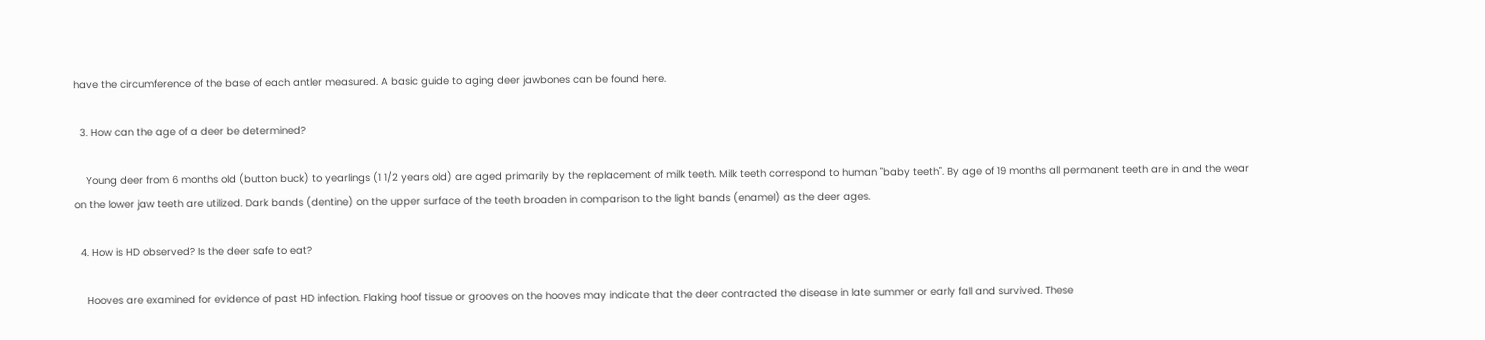have the circumference of the base of each antler measured. A basic guide to aging deer jawbones can be found here.

  3. How can the age of a deer be determined?

    Young deer from 6 months old (button buck) to yearlings (1 1/2 years old) are aged primarily by the replacement of milk teeth. Milk teeth correspond to human "baby teeth". By age of 19 months all permanent teeth are in and the wear on the lower jaw teeth are utilized. Dark bands (dentine) on the upper surface of the teeth broaden in comparison to the light bands (enamel) as the deer ages.

  4. How is HD observed? Is the deer safe to eat?

    Hooves are examined for evidence of past HD infection. Flaking hoof tissue or grooves on the hooves may indicate that the deer contracted the disease in late summer or early fall and survived. These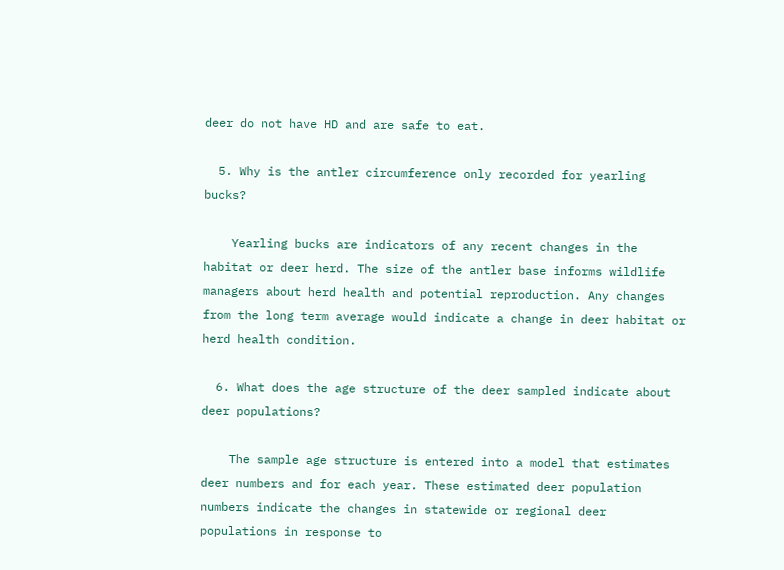deer do not have HD and are safe to eat.

  5. Why is the antler circumference only recorded for yearling bucks?

    Yearling bucks are indicators of any recent changes in the habitat or deer herd. The size of the antler base informs wildlife managers about herd health and potential reproduction. Any changes from the long term average would indicate a change in deer habitat or herd health condition.

  6. What does the age structure of the deer sampled indicate about deer populations?

    The sample age structure is entered into a model that estimates deer numbers and for each year. These estimated deer population numbers indicate the changes in statewide or regional deer populations in response to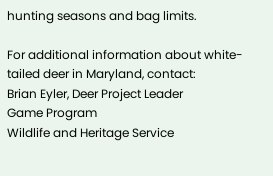hunting seasons and bag limits.

For additional information about white-tailed deer in Maryland, contact:
Brian Eyler, Deer Project Leader
Game Program
Wildlife and Heritage Service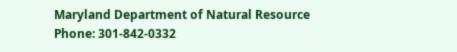Maryland Department of Natural Resource
Phone: 301-842-0332